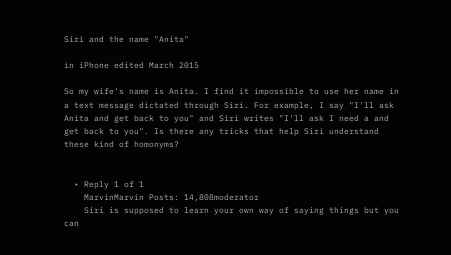Siri and the name "Anita"

in iPhone edited March 2015

So my wife's name is Anita. I find it impossible to use her name in a text message dictated through Siri. For example, I say "I'll ask Anita and get back to you" and Siri writes "I'll ask I need a and get back to you". Is there any tricks that help Siri understand these kind of homonyms?


  • Reply 1 of 1
    MarvinMarvin Posts: 14,808moderator
    Siri is supposed to learn your own way of saying things but you can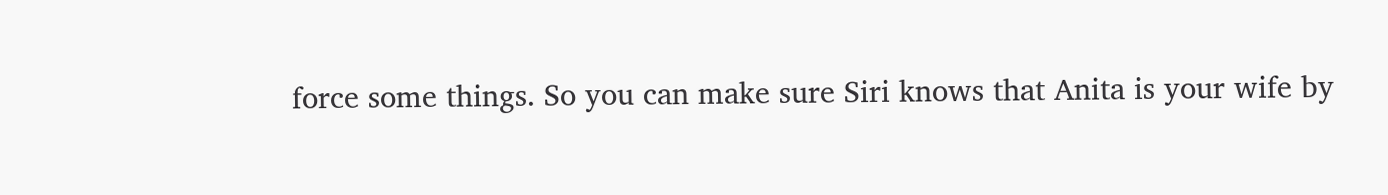force some things. So you can make sure Siri knows that Anita is your wife by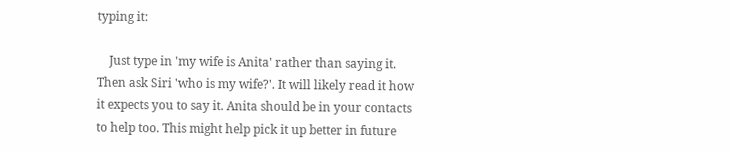typing it:

    Just type in 'my wife is Anita' rather than saying it. Then ask Siri 'who is my wife?'. It will likely read it how it expects you to say it. Anita should be in your contacts to help too. This might help pick it up better in future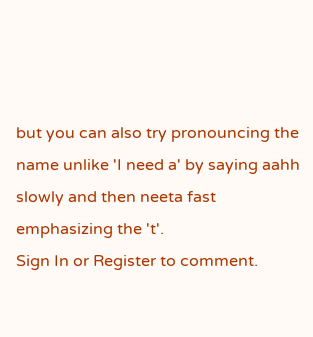but you can also try pronouncing the name unlike 'I need a' by saying aahh slowly and then neeta fast emphasizing the 't'.
Sign In or Register to comment.